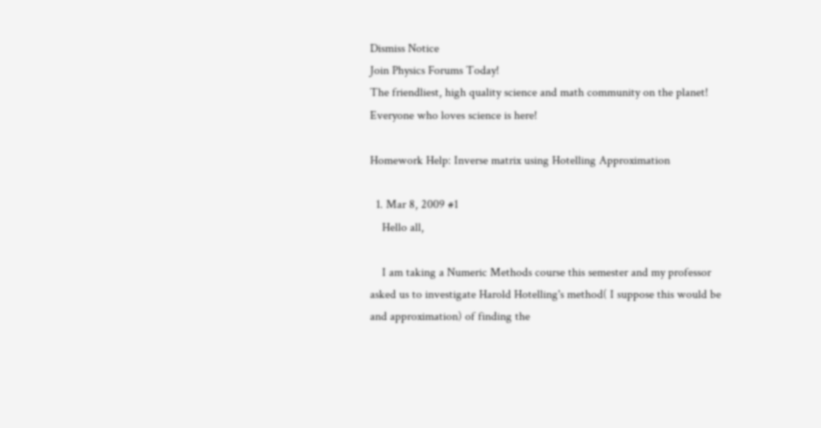Dismiss Notice
Join Physics Forums Today!
The friendliest, high quality science and math community on the planet! Everyone who loves science is here!

Homework Help: Inverse matrix using Hotelling Approximation

  1. Mar 8, 2009 #1
    Hello all,

    I am taking a Numeric Methods course this semester and my professor asked us to investigate Harold Hotelling's method( I suppose this would be and approximation) of finding the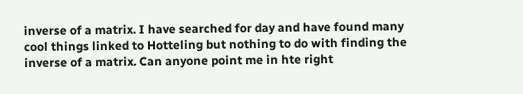inverse of a matrix. I have searched for day and have found many cool things linked to Hotteling but nothing to do with finding the inverse of a matrix. Can anyone point me in hte right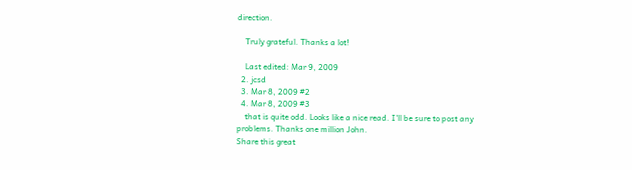direction.

    Truly grateful. Thanks a lot!

    Last edited: Mar 9, 2009
  2. jcsd
  3. Mar 8, 2009 #2
  4. Mar 8, 2009 #3
    that is quite odd. Looks like a nice read. I'll be sure to post any problems. Thanks one million John.
Share this great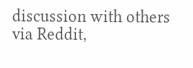discussion with others via Reddit,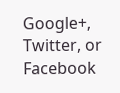Google+, Twitter, or Facebook